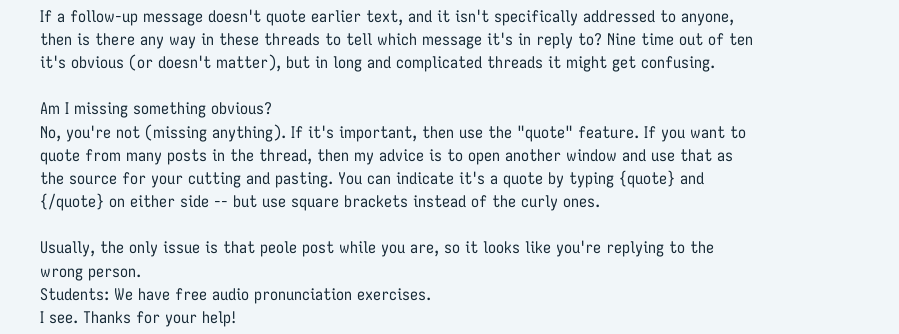If a follow-up message doesn't quote earlier text, and it isn't specifically addressed to anyone, then is there any way in these threads to tell which message it's in reply to? Nine time out of ten it's obvious (or doesn't matter), but in long and complicated threads it might get confusing.

Am I missing something obvious?
No, you're not (missing anything). If it's important, then use the "quote" feature. If you want to quote from many posts in the thread, then my advice is to open another window and use that as the source for your cutting and pasting. You can indicate it's a quote by typing {quote} and {/quote} on either side -- but use square brackets instead of the curly ones.

Usually, the only issue is that peole post while you are, so it looks like you're replying to the wrong person.
Students: We have free audio pronunciation exercises.
I see. Thanks for your help!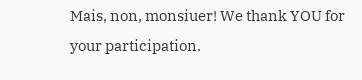Mais, non, monsiuer! We thank YOU for your participation.